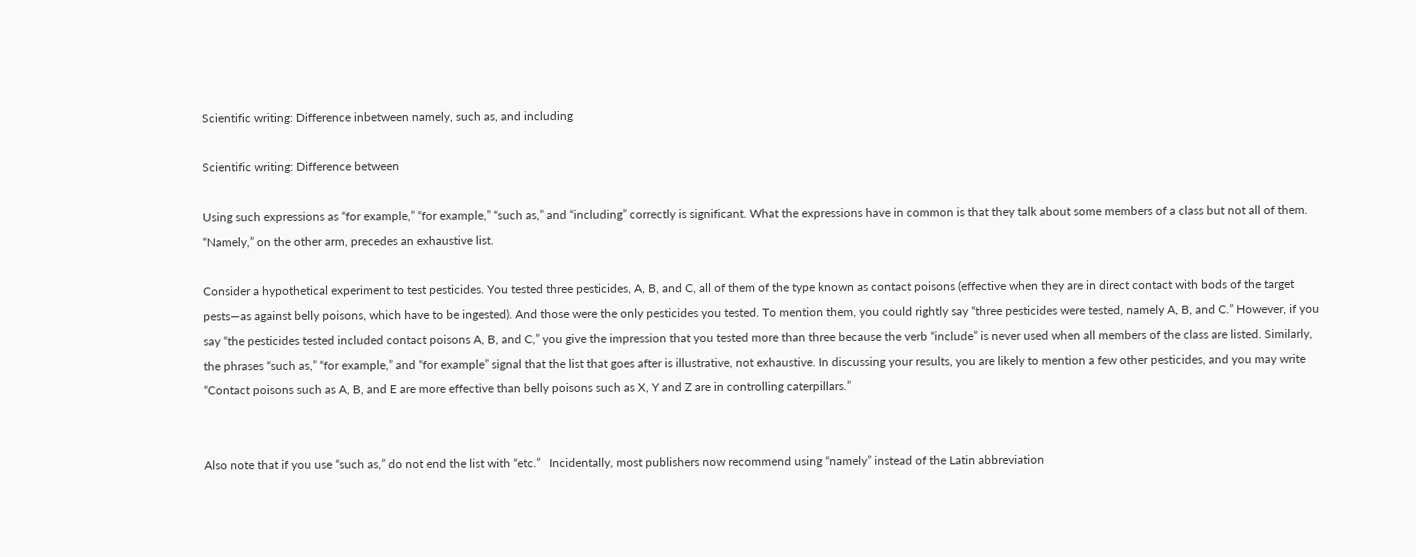Scientific writing: Difference inbetween namely, such as, and including

Scientific writing: Difference between

Using such expressions as “for example,” “for example,” “such as,” and “including” correctly is significant. What the expressions have in common is that they talk about some members of a class but not all of them. “Namely,” on the other arm, precedes an exhaustive list.

Consider a hypothetical experiment to test pesticides. You tested three pesticides, A, B, and C, all of them of the type known as contact poisons (effective when they are in direct contact with bods of the target pests—as against belly poisons, which have to be ingested). And those were the only pesticides you tested. To mention them, you could rightly say “three pesticides were tested, namely A, B, and C.” However, if you say “the pesticides tested included contact poisons A, B, and C,” you give the impression that you tested more than three because the verb “include” is never used when all members of the class are listed. Similarly, the phrases “such as,” “for example,” and “for example” signal that the list that goes after is illustrative, not exhaustive. In discussing your results, you are likely to mention a few other pesticides, and you may write “Contact poisons such as A, B, and E are more effective than belly poisons such as X, Y and Z are in controlling caterpillars.”


Also note that if you use “such as,” do not end the list with “etc.”   Incidentally, most publishers now recommend using “namely” instead of the Latin abbreviation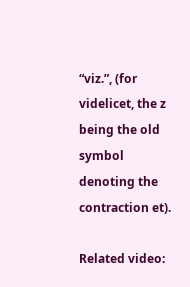“viz.”, (for videlicet, the z being the old symbol denoting the contraction et).

Related video: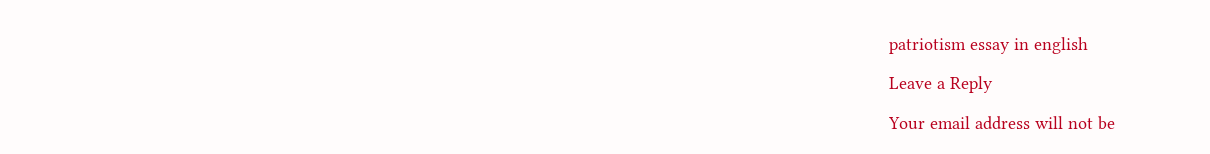patriotism essay in english

Leave a Reply

Your email address will not be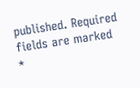published. Required fields are marked *